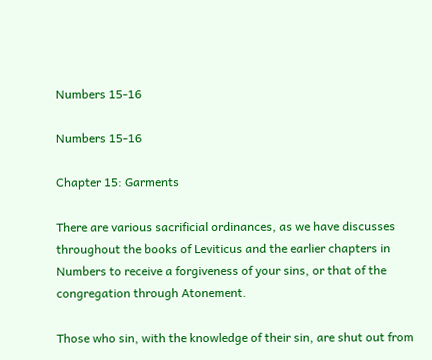Numbers 15-16

Numbers 15-16

Chapter 15: Garments

There are various sacrificial ordinances, as we have discusses throughout the books of Leviticus and the earlier chapters in Numbers to receive a forgiveness of your sins, or that of the congregation through Atonement.

Those who sin, with the knowledge of their sin, are shut out from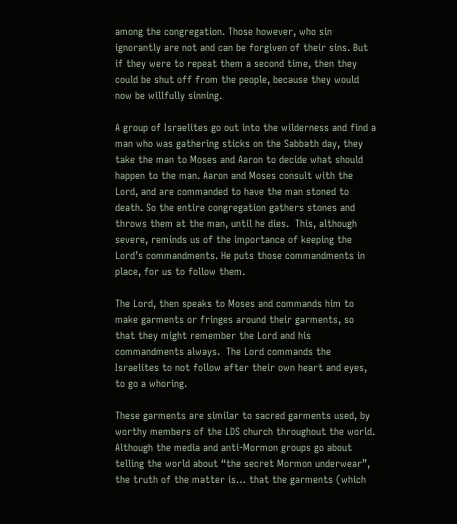among the congregation. Those however, who sin ignorantly are not and can be forgiven of their sins. But if they were to repeat them a second time, then they could be shut off from the people, because they would now be willfully sinning.

A group of Israelites go out into the wilderness and find a man who was gathering sticks on the Sabbath day, they take the man to Moses and Aaron to decide what should happen to the man. Aaron and Moses consult with the Lord, and are commanded to have the man stoned to death. So the entire congregation gathers stones and throws them at the man, until he dies.  This, although severe, reminds us of the importance of keeping the Lord’s commandments. He puts those commandments in place, for us to follow them.

The Lord, then speaks to Moses and commands him to make garments or fringes around their garments, so that they might remember the Lord and his commandments always.  The Lord commands the Israelites to not follow after their own heart and eyes, to go a whoring.

These garments are similar to sacred garments used, by worthy members of the LDS church throughout the world. Although the media and anti-Mormon groups go about telling the world about “the secret Mormon underwear”, the truth of the matter is… that the garments (which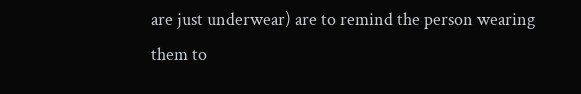are just underwear) are to remind the person wearing them to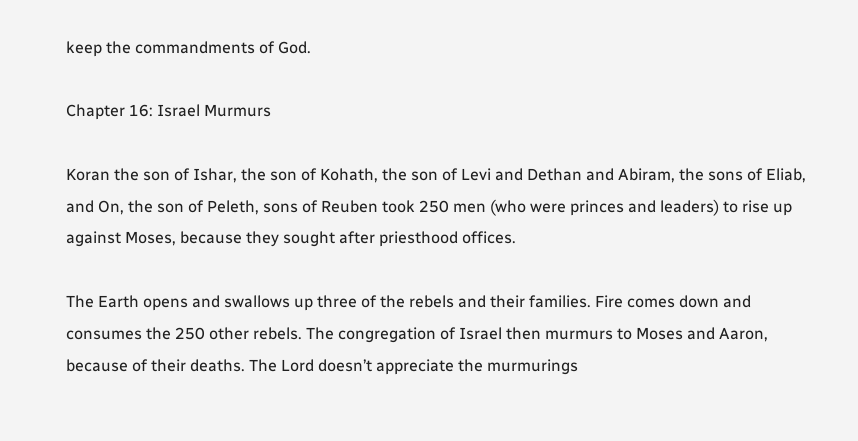keep the commandments of God.

Chapter 16: Israel Murmurs

Koran the son of Ishar, the son of Kohath, the son of Levi and Dethan and Abiram, the sons of Eliab, and On, the son of Peleth, sons of Reuben took 250 men (who were princes and leaders) to rise up against Moses, because they sought after priesthood offices.

The Earth opens and swallows up three of the rebels and their families. Fire comes down and consumes the 250 other rebels. The congregation of Israel then murmurs to Moses and Aaron, because of their deaths. The Lord doesn’t appreciate the murmurings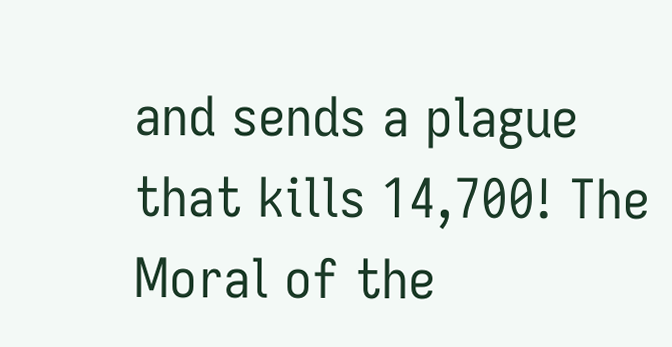and sends a plague that kills 14,700! The Moral of the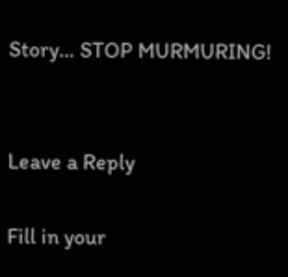Story… STOP MURMURING!


Leave a Reply

Fill in your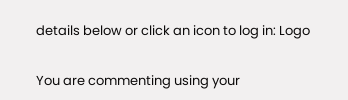details below or click an icon to log in: Logo

You are commenting using your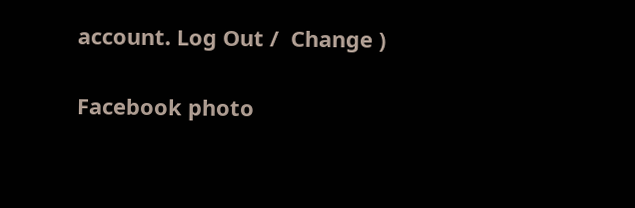account. Log Out /  Change )

Facebook photo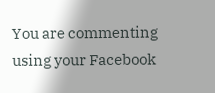You are commenting using your Facebook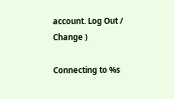account. Log Out /  Change )

Connecting to %s